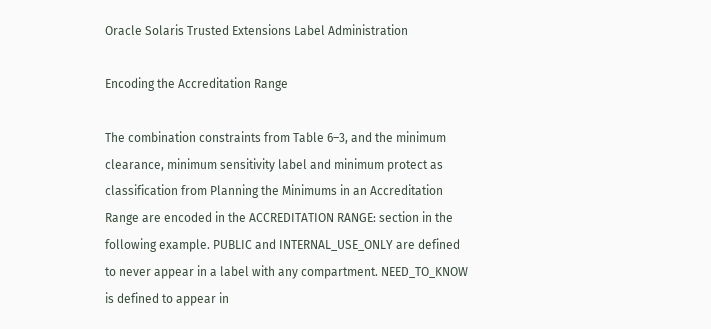Oracle Solaris Trusted Extensions Label Administration

Encoding the Accreditation Range

The combination constraints from Table 6–3, and the minimum clearance, minimum sensitivity label and minimum protect as classification from Planning the Minimums in an Accreditation Range are encoded in the ACCREDITATION RANGE: section in the following example. PUBLIC and INTERNAL_USE_ONLY are defined to never appear in a label with any compartment. NEED_TO_KNOW is defined to appear in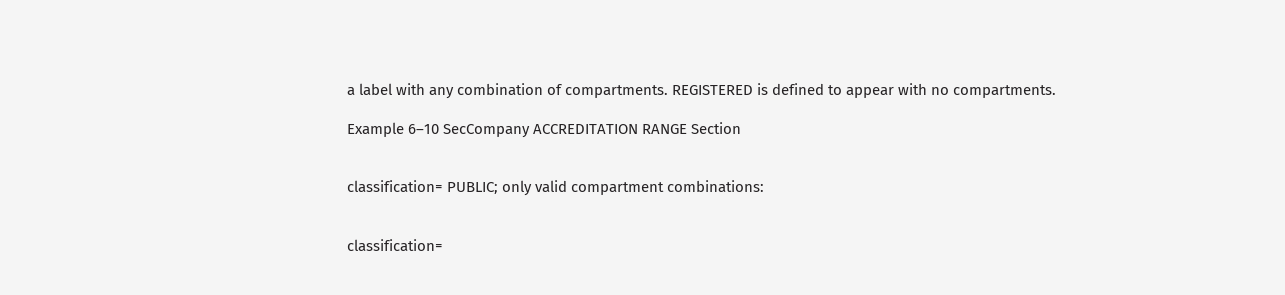a label with any combination of compartments. REGISTERED is defined to appear with no compartments.

Example 6–10 SecCompany ACCREDITATION RANGE Section


classification= PUBLIC; only valid compartment combinations:


classification=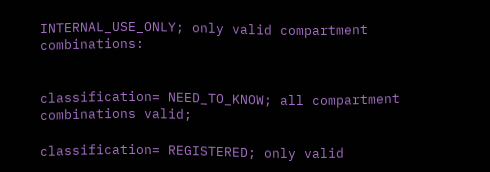INTERNAL_USE_ONLY; only valid compartment combinations:


classification= NEED_TO_KNOW; all compartment combinations valid;

classification= REGISTERED; only valid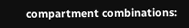compartment combinations: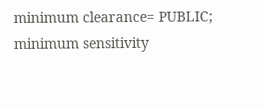minimum clearance= PUBLIC;
minimum sensitivity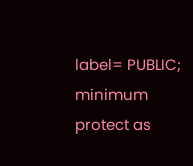label= PUBLIC;
minimum protect as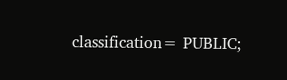classification= PUBLIC;